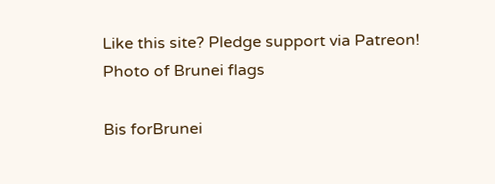Like this site? Pledge support via Patreon!
Photo of Brunei flags

Bis forBrunei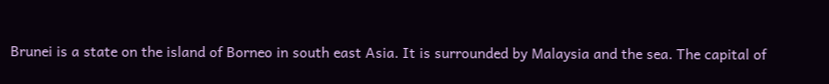Brunei is a state on the island of Borneo in south east Asia. It is surrounded by Malaysia and the sea. The capital of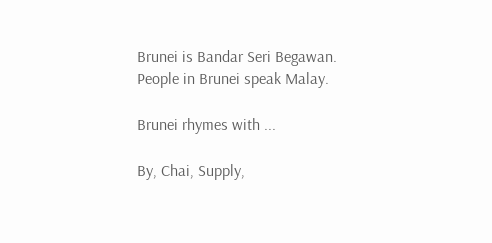Brunei is Bandar Seri Begawan. People in Brunei speak Malay.

Brunei rhymes with ...

By, Chai, Supply,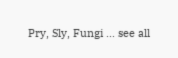Pry, Sly, Fungi ... see all